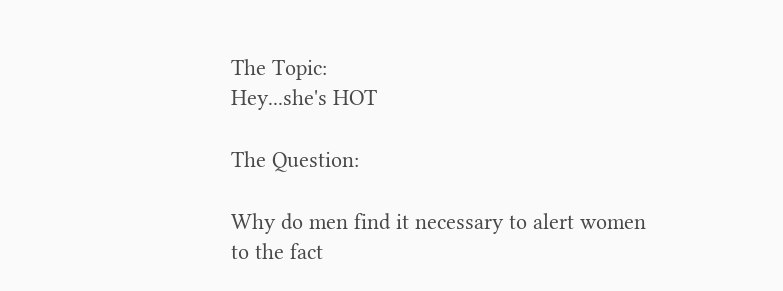The Topic:
Hey...she's HOT

The Question:

Why do men find it necessary to alert women to the fact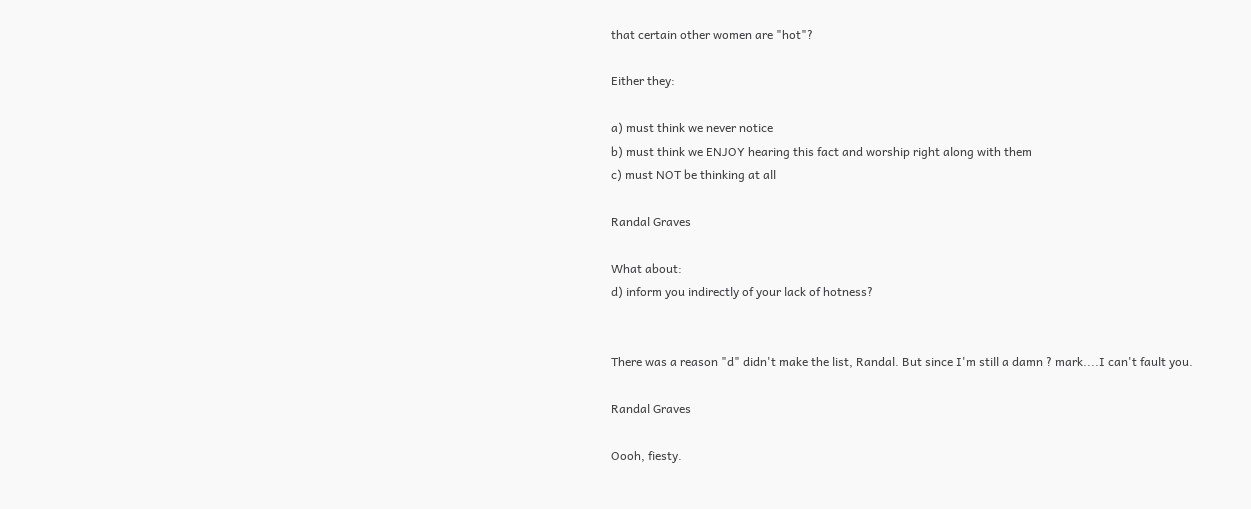that certain other women are "hot"?

Either they:

a) must think we never notice
b) must think we ENJOY hearing this fact and worship right along with them
c) must NOT be thinking at all

Randal Graves

What about:
d) inform you indirectly of your lack of hotness?


There was a reason "d" didn't make the list, Randal. But since I'm still a damn ? mark....I can't fault you.

Randal Graves

Oooh, fiesty.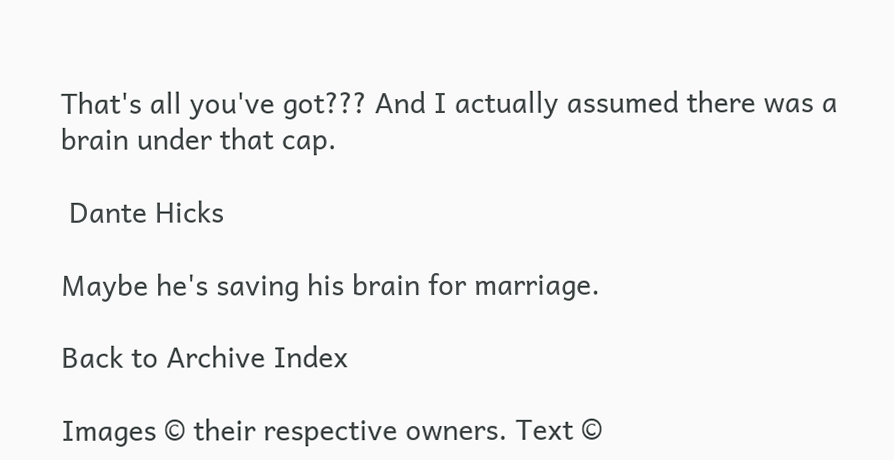That's all you've got??? And I actually assumed there was a brain under that cap.

 Dante Hicks

Maybe he's saving his brain for marriage.

Back to Archive Index

Images © their respective owners. Text ©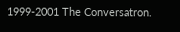1999-2001 The Conversatron.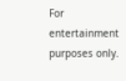For entertainment purposes only.